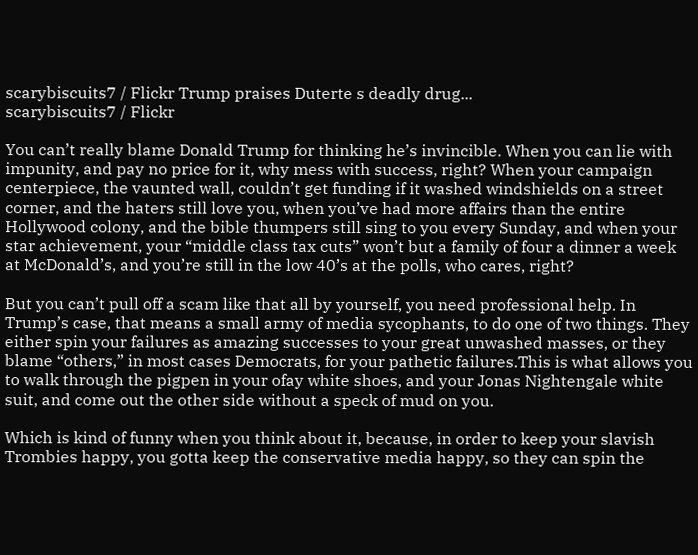scarybiscuits7 / Flickr Trump praises Duterte s deadly drug...
scarybiscuits7 / Flickr

You can’t really blame Donald Trump for thinking he’s invincible. When you can lie with impunity, and pay no price for it, why mess with success, right? When your campaign centerpiece, the vaunted wall, couldn’t get funding if it washed windshields on a street corner, and the haters still love you, when you’ve had more affairs than the entire Hollywood colony, and the bible thumpers still sing to you every Sunday, and when your star achievement, your “middle class tax cuts” won’t but a family of four a dinner a week at McDonald’s, and you’re still in the low 40’s at the polls, who cares, right?

But you can’t pull off a scam like that all by yourself, you need professional help. In Trump’s case, that means a small army of media sycophants, to do one of two things. They either spin your failures as amazing successes to your great unwashed masses, or they blame “others,” in most cases Democrats, for your pathetic failures.This is what allows you to walk through the pigpen in your ofay white shoes, and your Jonas Nightengale white suit, and come out the other side without a speck of mud on you.

Which is kind of funny when you think about it, because, in order to keep your slavish Trombies happy, you gotta keep the conservative media happy, so they can spin the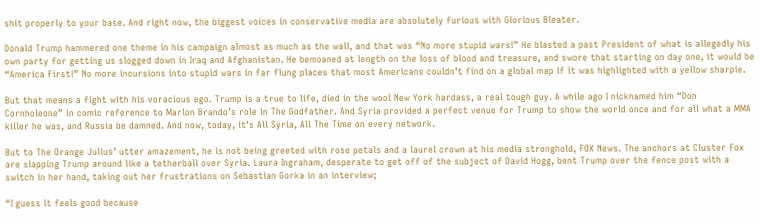shit properly to your base. And right now, the biggest voices in conservative media are absolutely furious with Glorious Bleater.

Donald Trump hammered one theme in his campaign almost as much as the wall, and that was “No more stupid wars!” He blasted a past President of what is allegedly his own party for getting us slogged down in Iraq and Afghanistan. He bemoaned at length on the loss of blood and treasure, and swore that starting on day one, it would be “America First!” No more incursions into stupid wars in far flung places that most Americans couldn’t find on a global map if it was highlighted with a yellow sharpie.

But that means a fight with his voracious ego. Trump is a true to life, died in the wool New York hardass, a real tough guy. A while ago I nicknamed him “Don Cornholeone” in comic reference to Marlon Brando’s role in The Godfather. And Syria provided a perfect venue for Trump to show the world once and for all what a MMA killer he was, and Russia be damned. And now, today, it’s All Syria, All The Time on every network.

But to The Orange Julius’ utter amazement, he is not being greeted with rose petals and a laurel crown at his media stronghold, FOX News. The anchors at Cluster Fox are slapping Trump around like a tetherball over Syria. Laura Ingraham, desperate to get off of the subject of David Hogg, bent Trump over the fence post with a switch in her hand, taking out her frustrations on Sebastian Gorka in an interview;

“I guess it feels good because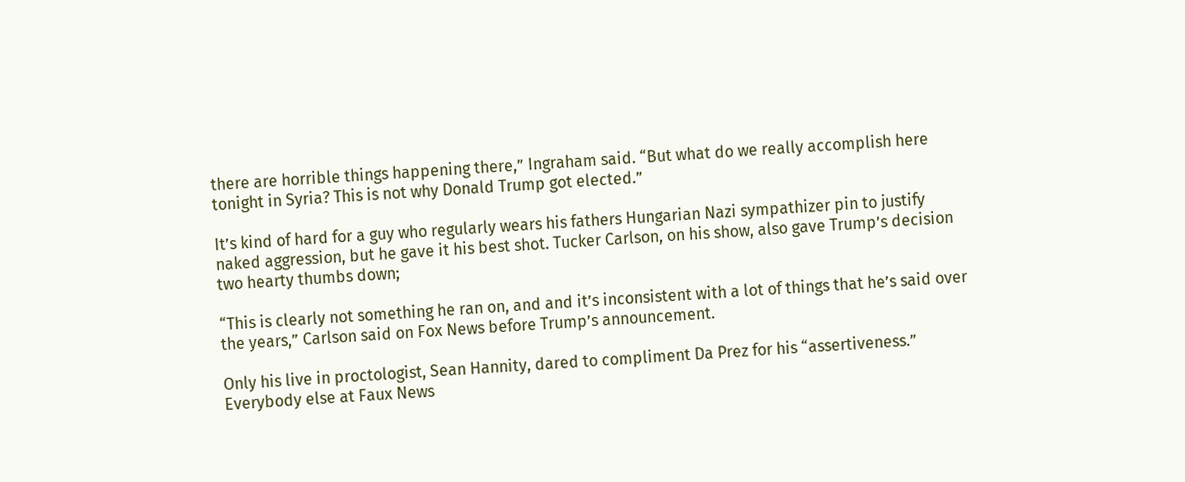there are horrible things happening there,” Ingraham said. “But what do we really accomplish here tonight in Syria? This is not why Donald Trump got elected.”

It’s kind of hard for a guy who regularly wears his fathers Hungarian Nazi sympathizer pin to justify naked aggression, but he gave it his best shot. Tucker Carlson, on his show, also gave Trump’s decision two hearty thumbs down;

“This is clearly not something he ran on, and and it’s inconsistent with a lot of things that he’s said over the years,” Carlson said on Fox News before Trump’s announcement.

Only his live in proctologist, Sean Hannity, dared to compliment Da Prez for his “assertiveness.” Everybody else at Faux News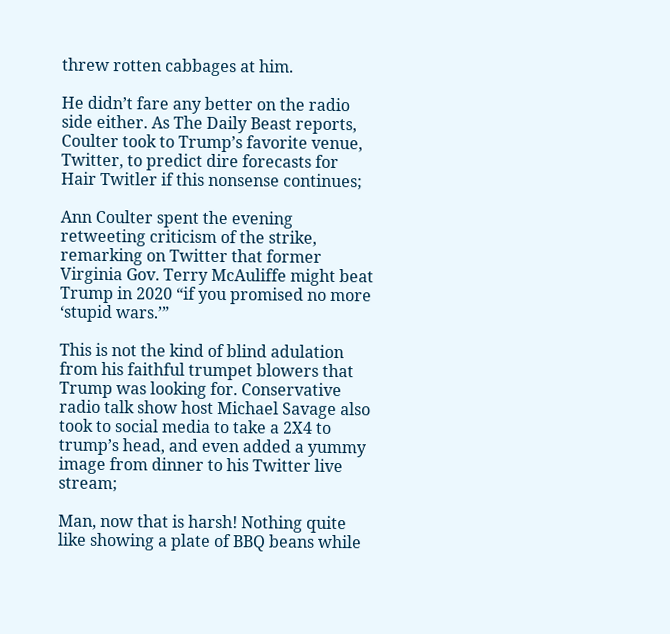threw rotten cabbages at him.

He didn’t fare any better on the radio side either. As The Daily Beast reports, Coulter took to Trump’s favorite venue, Twitter, to predict dire forecasts for Hair Twitler if this nonsense continues;

Ann Coulter spent the evening retweeting criticism of the strike, remarking on Twitter that former Virginia Gov. Terry McAuliffe might beat Trump in 2020 “if you promised no more ‘stupid wars.’”

This is not the kind of blind adulation from his faithful trumpet blowers that Trump was looking for. Conservative radio talk show host Michael Savage also took to social media to take a 2X4 to trump’s head, and even added a yummy image from dinner to his Twitter live stream;

Man, now that is harsh! Nothing quite like showing a plate of BBQ beans while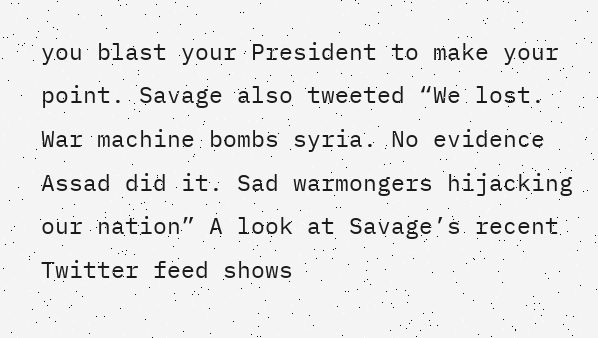you blast your President to make your point. Savage also tweeted “We lost. War machine bombs syria. No evidence Assad did it. Sad warmongers hijacking our nation” A look at Savage’s recent Twitter feed shows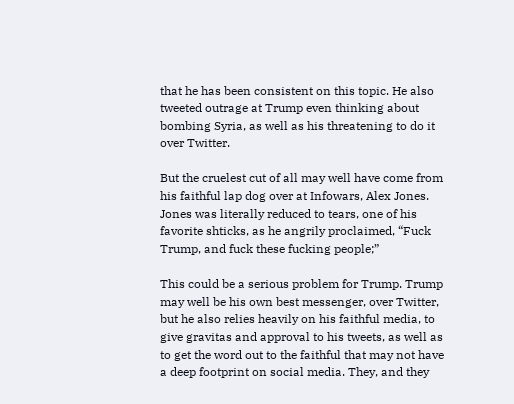that he has been consistent on this topic. He also tweeted outrage at Trump even thinking about bombing Syria, as well as his threatening to do it over Twitter.

But the cruelest cut of all may well have come from his faithful lap dog over at Infowars, Alex Jones. Jones was literally reduced to tears, one of his favorite shticks, as he angrily proclaimed, “Fuck Trump, and fuck these fucking people;”

This could be a serious problem for Trump. Trump may well be his own best messenger, over Twitter, but he also relies heavily on his faithful media, to give gravitas and approval to his tweets, as well as to get the word out to the faithful that may not have a deep footprint on social media. They, and they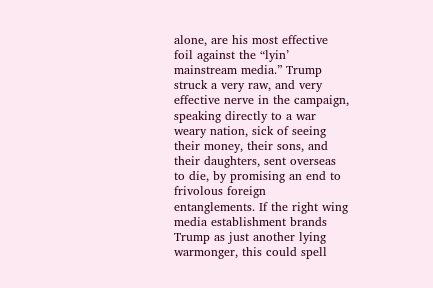alone, are his most effective foil against the “lyin’ mainstream media.” Trump struck a very raw, and very effective nerve in the campaign, speaking directly to a war weary nation, sick of seeing their money, their sons, and their daughters, sent overseas to die, by promising an end to frivolous foreign entanglements. If the right wing media establishment brands Trump as just another lying warmonger, this could spell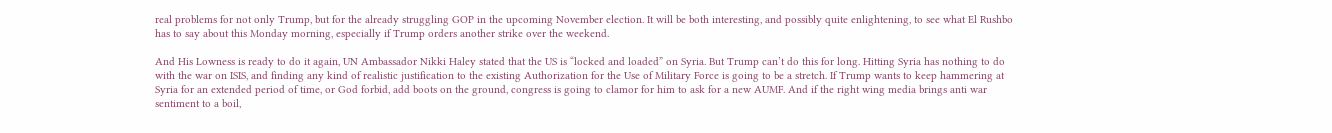real problems for not only Trump, but for the already struggling GOP in the upcoming November election. It will be both interesting, and possibly quite enlightening, to see what El Rushbo has to say about this Monday morning, especially if Trump orders another strike over the weekend.

And His Lowness is ready to do it again, UN Ambassador Nikki Haley stated that the US is “locked and loaded” on Syria. But Trump can’t do this for long. Hitting Syria has nothing to do with the war on ISIS, and finding any kind of realistic justification to the existing Authorization for the Use of Military Force is going to be a stretch. If Trump wants to keep hammering at Syria for an extended period of time, or God forbid, add boots on the ground, congress is going to clamor for him to ask for a new AUMF. And if the right wing media brings anti war sentiment to a boil,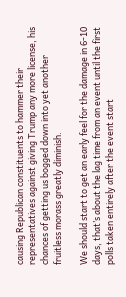causing Republican constituents to hammer their representatives against giving Trump any more license, his chances of getting us bogged down into yet another fruitless morass greatly diminish.

We should start to get an early feel for the damage in 6-10 days, that’s about the lag time from an event until the first polls taken entirely after the event start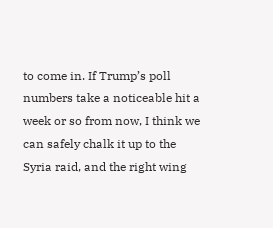to come in. If Trump’s poll numbers take a noticeable hit a week or so from now, I think we can safely chalk it up to the Syria raid, and the right wing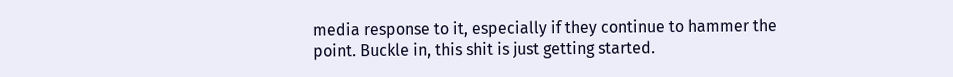media response to it, especially if they continue to hammer the point. Buckle in, this shit is just getting started.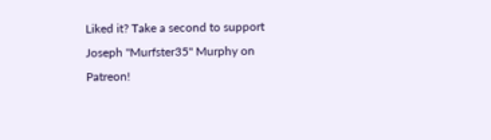Liked it? Take a second to support Joseph "Murfster35" Murphy on Patreon!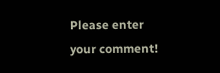Please enter your comment!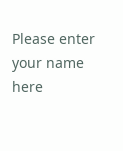Please enter your name here